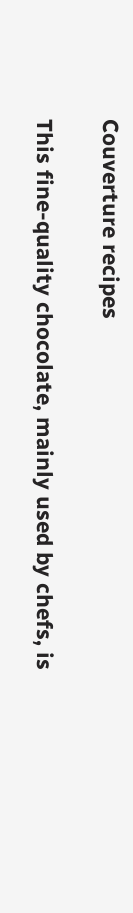Couverture recipes

This fine-quality chocolate, mainly used by chefs, is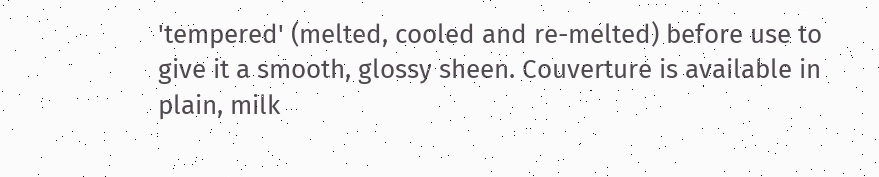'tempered' (melted, cooled and re-melted) before use to give it a smooth, glossy sheen. Couverture is available in plain, milk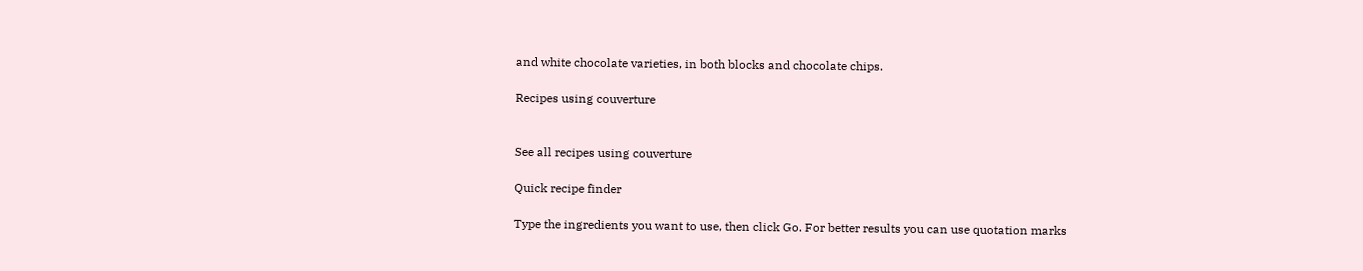and white chocolate varieties, in both blocks and chocolate chips.

Recipes using couverture


See all recipes using couverture

Quick recipe finder

Type the ingredients you want to use, then click Go. For better results you can use quotation marks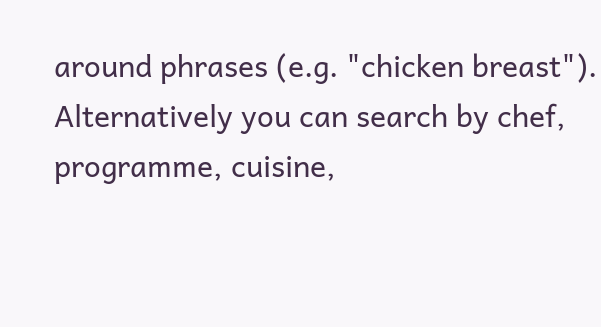around phrases (e.g. "chicken breast"). Alternatively you can search by chef, programme, cuisine,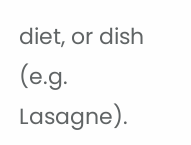diet, or dish (e.g. Lasagne).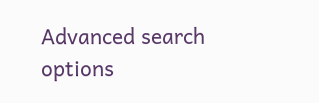Advanced search options